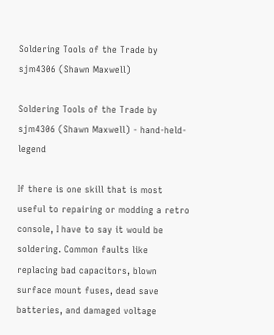Soldering Tools of the Trade by sjm4306 (Shawn Maxwell)

Soldering Tools of the Trade by sjm4306 (Shawn Maxwell) - hand-held-legend

If there is one skill that is most useful to repairing or modding a retro console, I have to say it would be soldering. Common faults like replacing bad capacitors, blown surface mount fuses, dead save batteries, and damaged voltage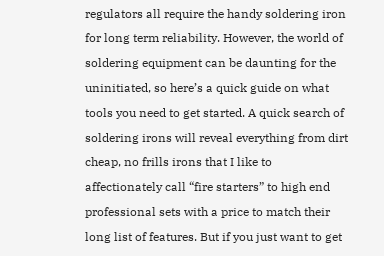regulators all require the handy soldering iron for long term reliability. However, the world of soldering equipment can be daunting for the uninitiated, so here’s a quick guide on what tools you need to get started. A quick search of soldering irons will reveal everything from dirt cheap, no frills irons that I like to affectionately call “fire starters” to high end professional sets with a price to match their long list of features. But if you just want to get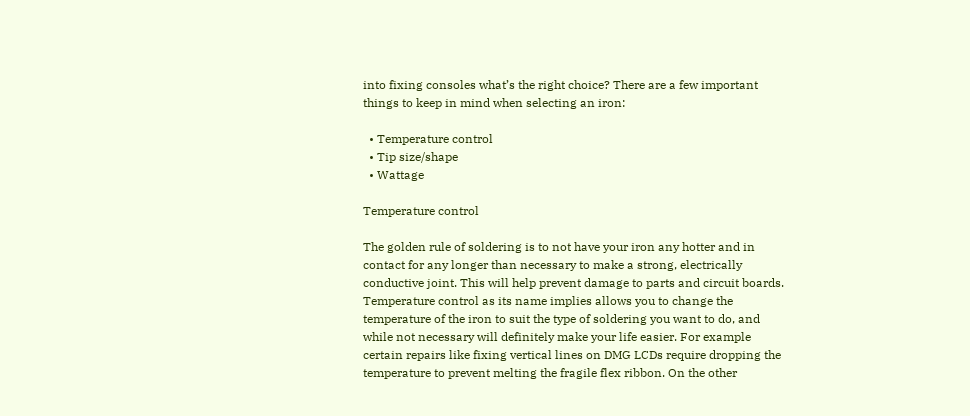into fixing consoles what’s the right choice? There are a few important things to keep in mind when selecting an iron:

  • Temperature control
  • Tip size/shape
  • Wattage

Temperature control

The golden rule of soldering is to not have your iron any hotter and in contact for any longer than necessary to make a strong, electrically conductive joint. This will help prevent damage to parts and circuit boards. Temperature control as its name implies allows you to change the temperature of the iron to suit the type of soldering you want to do, and while not necessary will definitely make your life easier. For example certain repairs like fixing vertical lines on DMG LCDs require dropping the temperature to prevent melting the fragile flex ribbon. On the other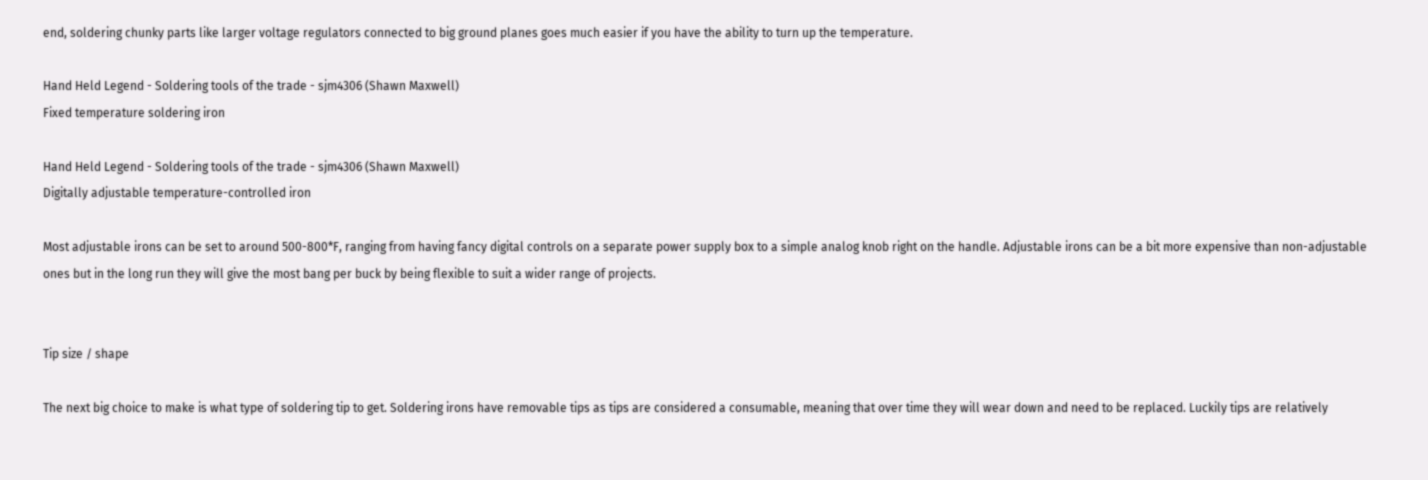end, soldering chunky parts like larger voltage regulators connected to big ground planes goes much easier if you have the ability to turn up the temperature.

Hand Held Legend - Soldering tools of the trade - sjm4306 (Shawn Maxwell)
Fixed temperature soldering iron

Hand Held Legend - Soldering tools of the trade - sjm4306 (Shawn Maxwell)
Digitally adjustable temperature-controlled iron

Most adjustable irons can be set to around 500-800*F, ranging from having fancy digital controls on a separate power supply box to a simple analog knob right on the handle. Adjustable irons can be a bit more expensive than non-adjustable ones but in the long run they will give the most bang per buck by being flexible to suit a wider range of projects.


Tip size / shape

The next big choice to make is what type of soldering tip to get. Soldering irons have removable tips as tips are considered a consumable, meaning that over time they will wear down and need to be replaced. Luckily tips are relatively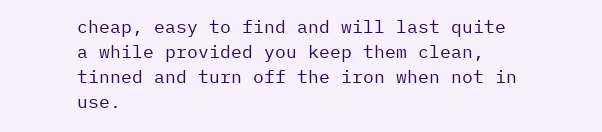cheap, easy to find and will last quite a while provided you keep them clean, tinned and turn off the iron when not in use.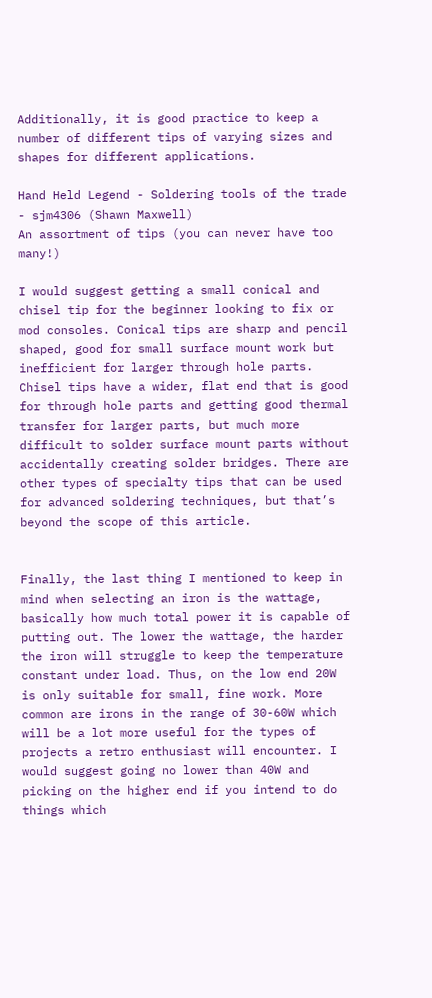Additionally, it is good practice to keep a number of different tips of varying sizes and shapes for different applications.

Hand Held Legend - Soldering tools of the trade - sjm4306 (Shawn Maxwell)
An assortment of tips (you can never have too many!)

I would suggest getting a small conical and chisel tip for the beginner looking to fix or mod consoles. Conical tips are sharp and pencil shaped, good for small surface mount work but inefficient for larger through hole parts. Chisel tips have a wider, flat end that is good for through hole parts and getting good thermal transfer for larger parts, but much more difficult to solder surface mount parts without accidentally creating solder bridges. There are other types of specialty tips that can be used for advanced soldering techniques, but that’s beyond the scope of this article.


Finally, the last thing I mentioned to keep in mind when selecting an iron is the wattage, basically how much total power it is capable of putting out. The lower the wattage, the harder the iron will struggle to keep the temperature constant under load. Thus, on the low end 20W is only suitable for small, fine work. More common are irons in the range of 30-60W which will be a lot more useful for the types of projects a retro enthusiast will encounter. I would suggest going no lower than 40W and picking on the higher end if you intend to do things which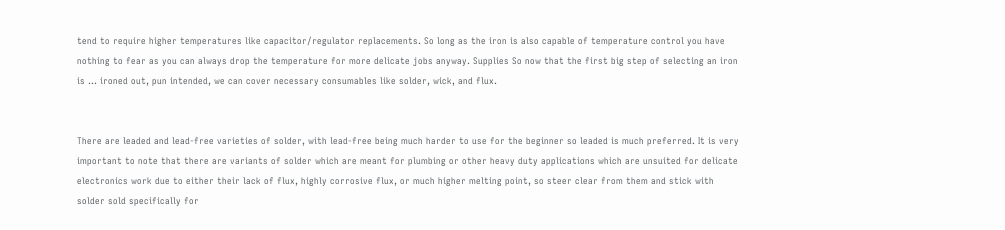tend to require higher temperatures like capacitor/regulator replacements. So long as the iron is also capable of temperature control you have nothing to fear as you can always drop the temperature for more delicate jobs anyway. Supplies So now that the first big step of selecting an iron is … ironed out, pun intended, we can cover necessary consumables like solder, wick, and flux.


There are leaded and lead-free varieties of solder, with lead-free being much harder to use for the beginner so leaded is much preferred. It is very important to note that there are variants of solder which are meant for plumbing or other heavy duty applications which are unsuited for delicate electronics work due to either their lack of flux, highly corrosive flux, or much higher melting point, so steer clear from them and stick with solder sold specifically for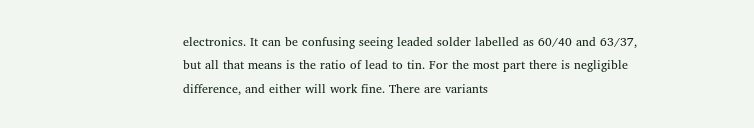electronics. It can be confusing seeing leaded solder labelled as 60/40 and 63/37, but all that means is the ratio of lead to tin. For the most part there is negligible difference, and either will work fine. There are variants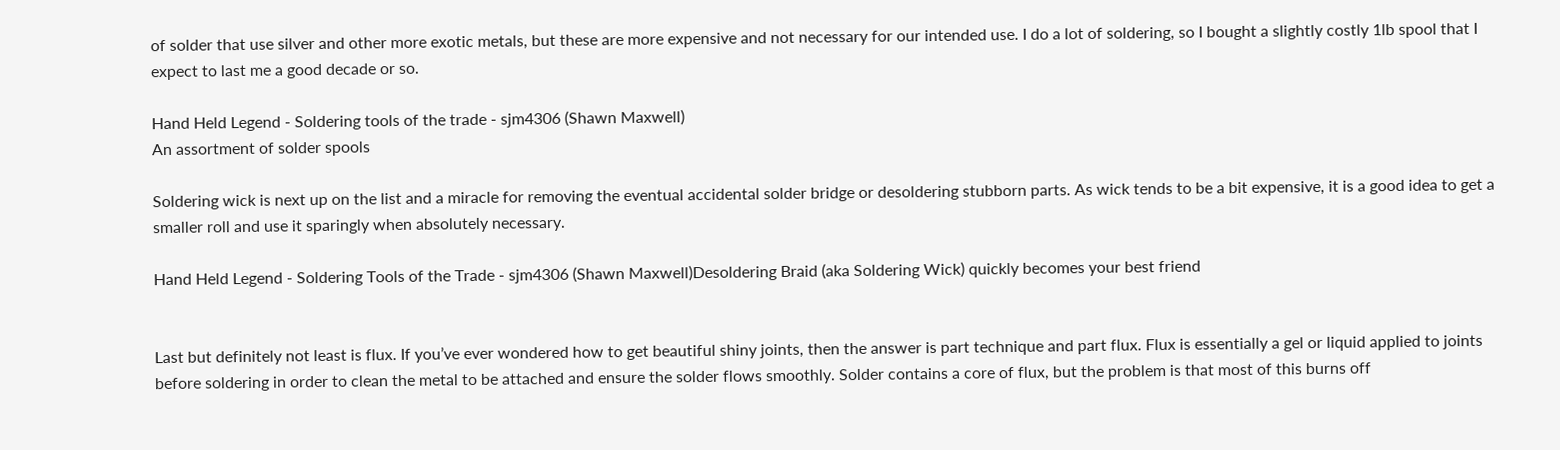of solder that use silver and other more exotic metals, but these are more expensive and not necessary for our intended use. I do a lot of soldering, so I bought a slightly costly 1lb spool that I expect to last me a good decade or so.

Hand Held Legend - Soldering tools of the trade - sjm4306 (Shawn Maxwell)
An assortment of solder spools

Soldering wick is next up on the list and a miracle for removing the eventual accidental solder bridge or desoldering stubborn parts. As wick tends to be a bit expensive, it is a good idea to get a smaller roll and use it sparingly when absolutely necessary.

Hand Held Legend - Soldering Tools of the Trade - sjm4306 (Shawn Maxwell)Desoldering Braid (aka Soldering Wick) quickly becomes your best friend


Last but definitely not least is flux. If you’ve ever wondered how to get beautiful shiny joints, then the answer is part technique and part flux. Flux is essentially a gel or liquid applied to joints before soldering in order to clean the metal to be attached and ensure the solder flows smoothly. Solder contains a core of flux, but the problem is that most of this burns off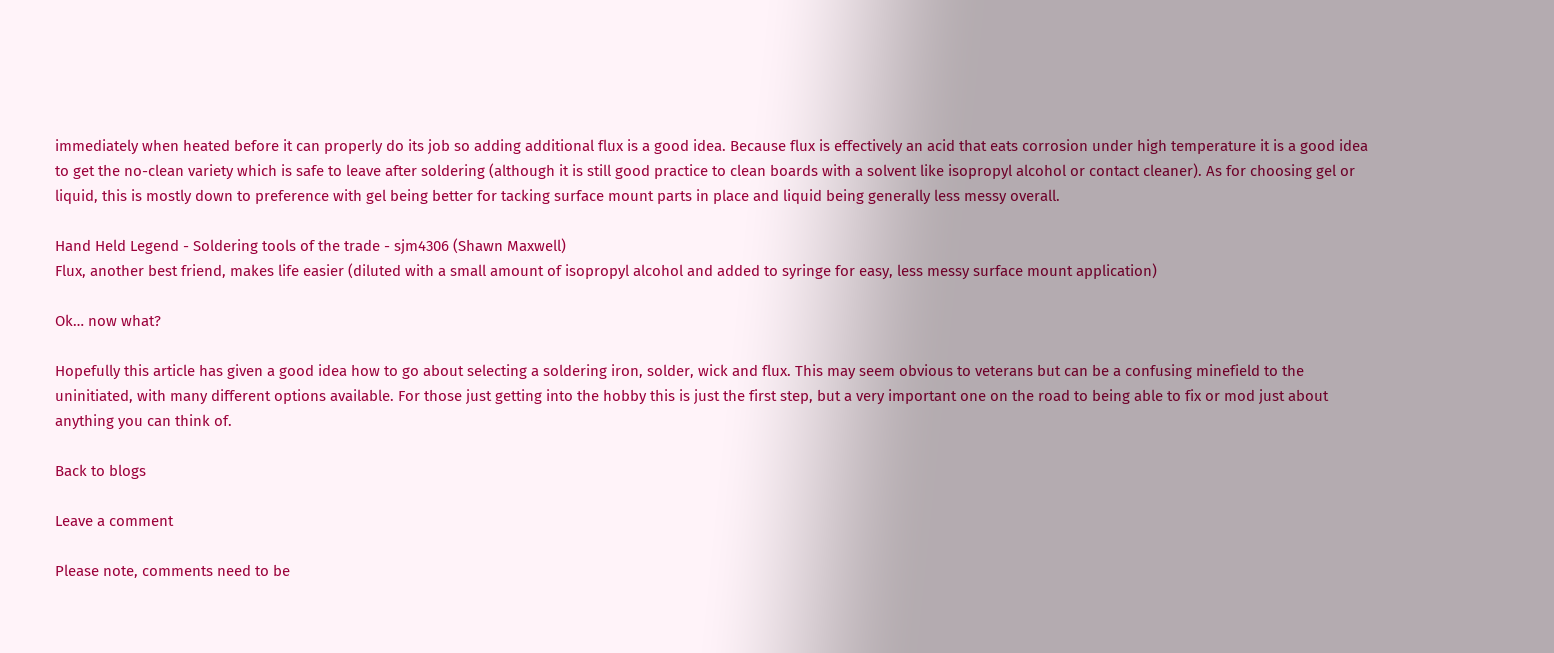immediately when heated before it can properly do its job so adding additional flux is a good idea. Because flux is effectively an acid that eats corrosion under high temperature it is a good idea to get the no-clean variety which is safe to leave after soldering (although it is still good practice to clean boards with a solvent like isopropyl alcohol or contact cleaner). As for choosing gel or liquid, this is mostly down to preference with gel being better for tacking surface mount parts in place and liquid being generally less messy overall.

Hand Held Legend - Soldering tools of the trade - sjm4306 (Shawn Maxwell)
Flux, another best friend, makes life easier (diluted with a small amount of isopropyl alcohol and added to syringe for easy, less messy surface mount application)

Ok… now what?

Hopefully this article has given a good idea how to go about selecting a soldering iron, solder, wick and flux. This may seem obvious to veterans but can be a confusing minefield to the uninitiated, with many different options available. For those just getting into the hobby this is just the first step, but a very important one on the road to being able to fix or mod just about anything you can think of.

Back to blogs

Leave a comment

Please note, comments need to be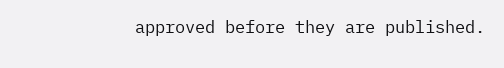approved before they are published.